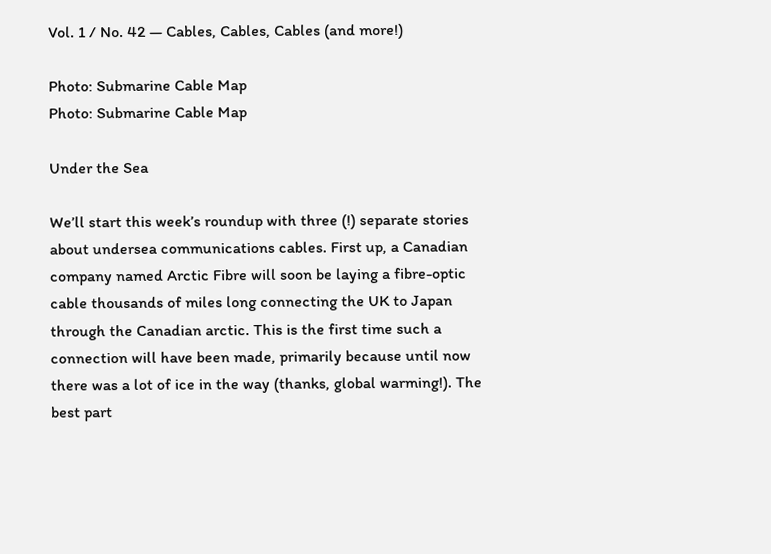Vol. 1 / No. 42 — Cables, Cables, Cables (and more!)

Photo: Submarine Cable Map
Photo: Submarine Cable Map

Under the Sea

We’ll start this week’s roundup with three (!) separate stories about undersea communications cables. First up, a Canadian company named Arctic Fibre will soon be laying a fibre-optic cable thousands of miles long connecting the UK to Japan through the Canadian arctic. This is the first time such a connection will have been made, primarily because until now there was a lot of ice in the way (thanks, global warming!). The best part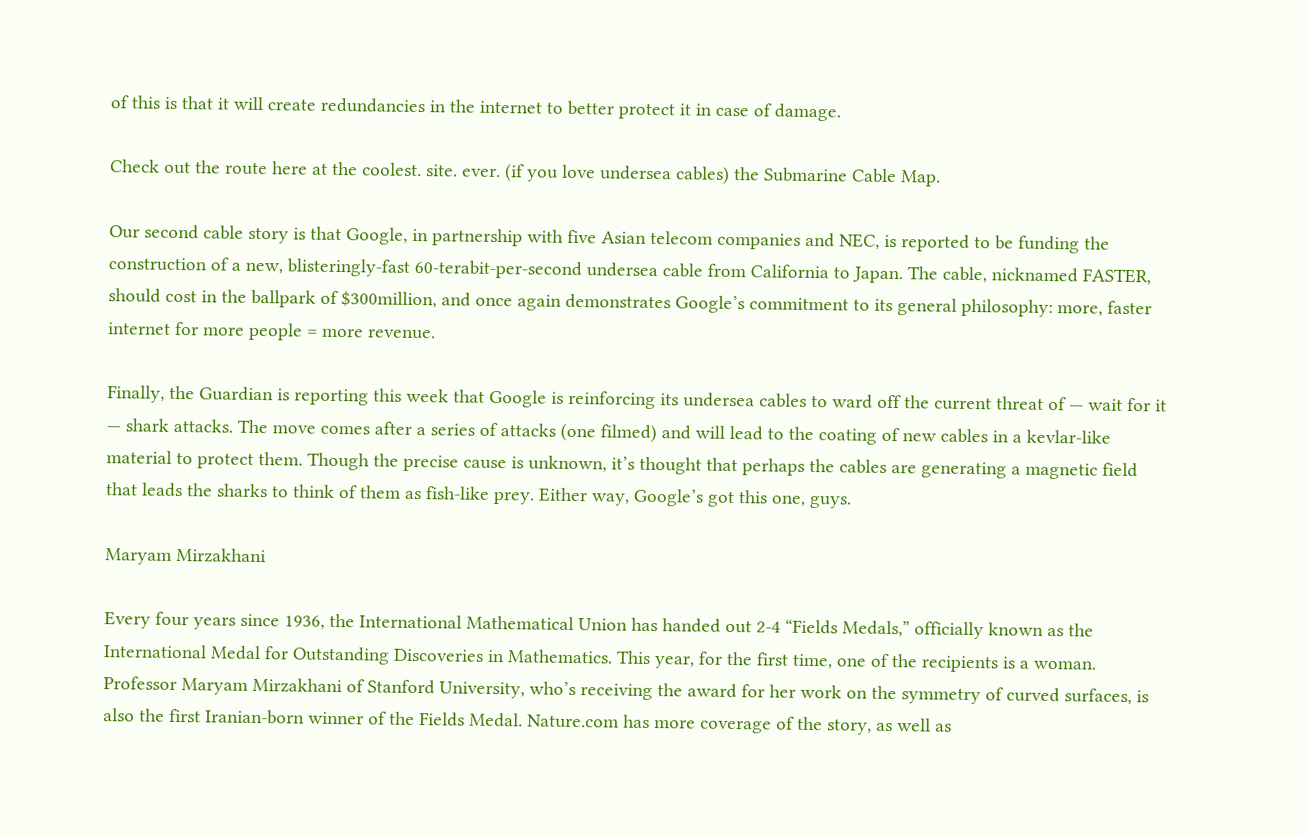of this is that it will create redundancies in the internet to better protect it in case of damage.

Check out the route here at the coolest. site. ever. (if you love undersea cables) the Submarine Cable Map.

Our second cable story is that Google, in partnership with five Asian telecom companies and NEC, is reported to be funding the construction of a new, blisteringly-fast 60-terabit-per-second undersea cable from California to Japan. The cable, nicknamed FASTER, should cost in the ballpark of $300million, and once again demonstrates Google’s commitment to its general philosophy: more, faster internet for more people = more revenue.

Finally, the Guardian is reporting this week that Google is reinforcing its undersea cables to ward off the current threat of — wait for it — shark attacks. The move comes after a series of attacks (one filmed) and will lead to the coating of new cables in a kevlar-like material to protect them. Though the precise cause is unknown, it’s thought that perhaps the cables are generating a magnetic field that leads the sharks to think of them as fish-like prey. Either way, Google’s got this one, guys.

Maryam Mirzakhani

Every four years since 1936, the International Mathematical Union has handed out 2-4 “Fields Medals,” officially known as the International Medal for Outstanding Discoveries in Mathematics. This year, for the first time, one of the recipients is a woman. Professor Maryam Mirzakhani of Stanford University, who’s receiving the award for her work on the symmetry of curved surfaces, is also the first Iranian-born winner of the Fields Medal. Nature.com has more coverage of the story, as well as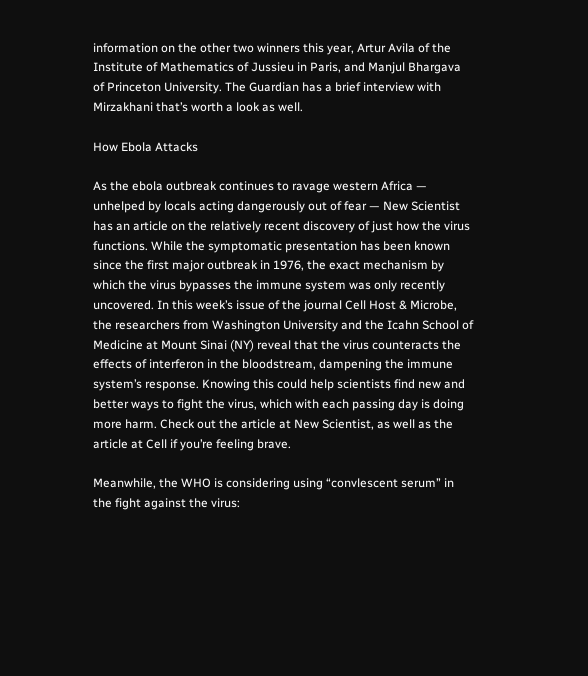information on the other two winners this year, Artur Avila of the Institute of Mathematics of Jussieu in Paris, and Manjul Bhargava of Princeton University. The Guardian has a brief interview with Mirzakhani that’s worth a look as well.

How Ebola Attacks

As the ebola outbreak continues to ravage western Africa — unhelped by locals acting dangerously out of fear — New Scientist has an article on the relatively recent discovery of just how the virus functions. While the symptomatic presentation has been known since the first major outbreak in 1976, the exact mechanism by which the virus bypasses the immune system was only recently uncovered. In this week’s issue of the journal Cell Host & Microbe, the researchers from Washington University and the Icahn School of Medicine at Mount Sinai (NY) reveal that the virus counteracts the effects of interferon in the bloodstream, dampening the immune system’s response. Knowing this could help scientists find new and better ways to fight the virus, which with each passing day is doing more harm. Check out the article at New Scientist, as well as the article at Cell if you’re feeling brave.

Meanwhile, the WHO is considering using “convlescent serum” in the fight against the virus: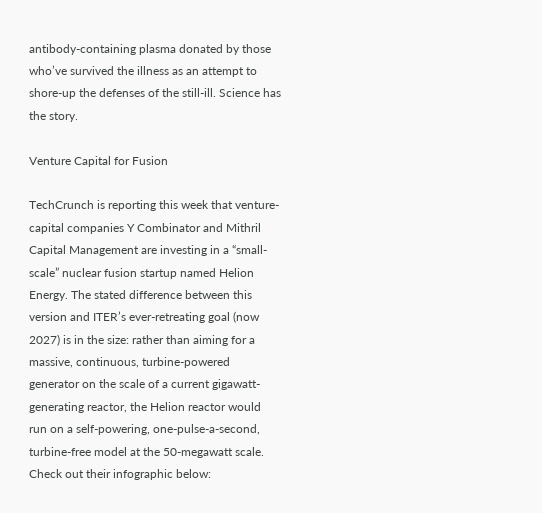antibody-containing plasma donated by those who’ve survived the illness as an attempt to shore-up the defenses of the still-ill. Science has the story.

Venture Capital for Fusion

TechCrunch is reporting this week that venture-capital companies Y Combinator and Mithril Capital Management are investing in a “small-scale” nuclear fusion startup named Helion Energy. The stated difference between this version and ITER’s ever-retreating goal (now 2027) is in the size: rather than aiming for a massive, continuous, turbine-powered generator on the scale of a current gigawatt-generating reactor, the Helion reactor would run on a self-powering, one-pulse-a-second, turbine-free model at the 50-megawatt scale. Check out their infographic below: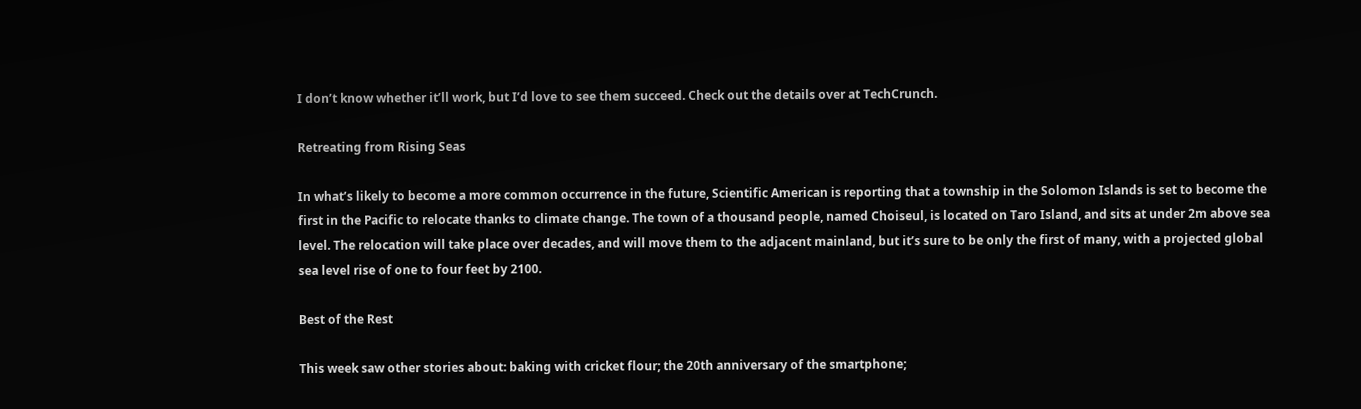I don’t know whether it’ll work, but I’d love to see them succeed. Check out the details over at TechCrunch.

Retreating from Rising Seas

In what’s likely to become a more common occurrence in the future, Scientific American is reporting that a township in the Solomon Islands is set to become the first in the Pacific to relocate thanks to climate change. The town of a thousand people, named Choiseul, is located on Taro Island, and sits at under 2m above sea level. The relocation will take place over decades, and will move them to the adjacent mainland, but it’s sure to be only the first of many, with a projected global sea level rise of one to four feet by 2100.

Best of the Rest

This week saw other stories about: baking with cricket flour; the 20th anniversary of the smartphone;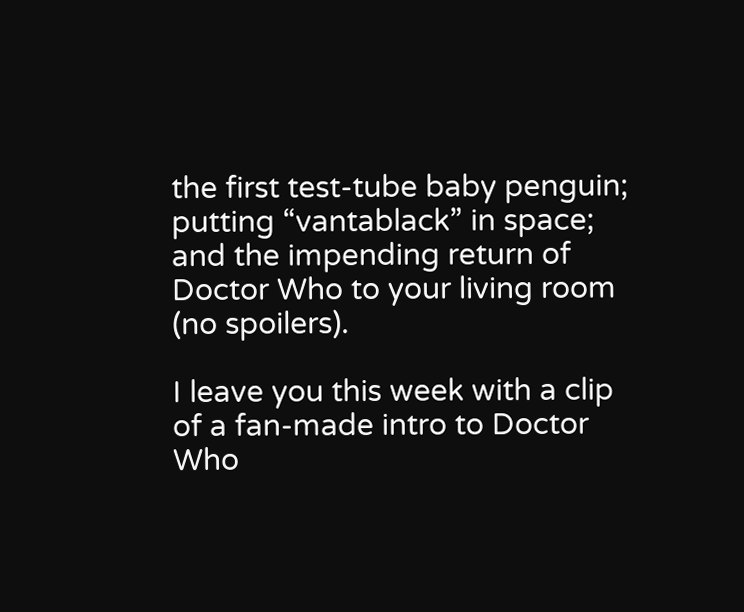the first test-tube baby penguin; putting “vantablack” in space; and the impending return of Doctor Who to your living room (no spoilers).

I leave you this week with a clip of a fan-made intro to Doctor Who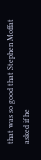that was so good that Stephen Moffat asked if he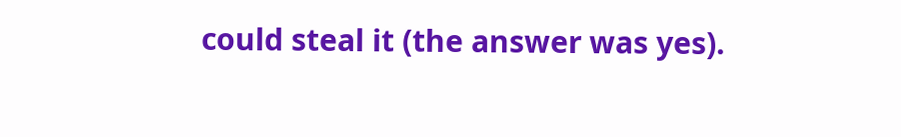could steal it (the answer was yes).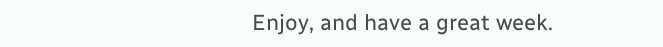Enjoy, and have a great week.